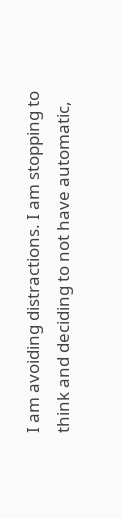I am avoiding distractions. I am stopping to think and deciding to not have automatic,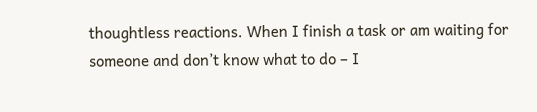thoughtless reactions. When I finish a task or am waiting for someone and don’t know what to do – I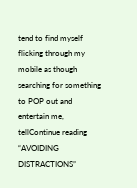tend to find myself flicking through my mobile as though searching for something to POP out and entertain me, tellContinue reading “AVOIDING DISTRACTIONS”